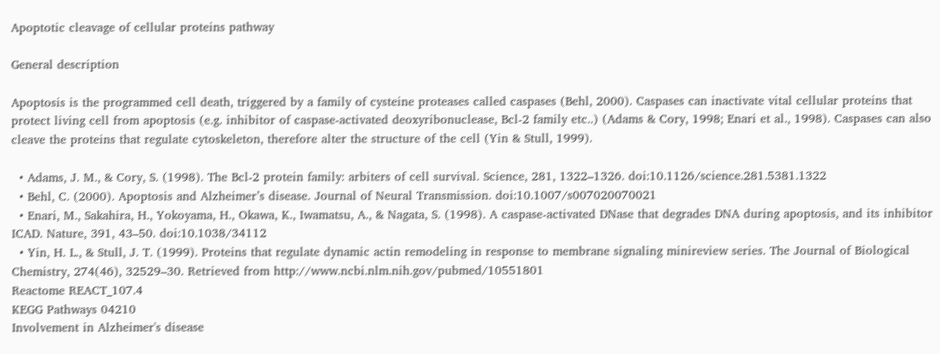Apoptotic cleavage of cellular proteins pathway

General description

Apoptosis is the programmed cell death, triggered by a family of cysteine proteases called caspases (Behl, 2000). Caspases can inactivate vital cellular proteins that protect living cell from apoptosis (e.g. inhibitor of caspase-activated deoxyribonuclease, Bcl-2 family etc..) (Adams & Cory, 1998; Enari et al., 1998). Caspases can also cleave the proteins that regulate cytoskeleton, therefore alter the structure of the cell (Yin & Stull, 1999).

  • Adams, J. M., & Cory, S. (1998). The Bcl-2 protein family: arbiters of cell survival. Science, 281, 1322–1326. doi:10.1126/science.281.5381.1322
  • Behl, C. (2000). Apoptosis and Alzheimer’s disease. Journal of Neural Transmission. doi:10.1007/s007020070021
  • Enari, M., Sakahira, H., Yokoyama, H., Okawa, K., Iwamatsu, A., & Nagata, S. (1998). A caspase-activated DNase that degrades DNA during apoptosis, and its inhibitor ICAD. Nature, 391, 43–50. doi:10.1038/34112
  • Yin, H. L., & Stull, J. T. (1999). Proteins that regulate dynamic actin remodeling in response to membrane signaling minireview series. The Journal of Biological Chemistry, 274(46), 32529–30. Retrieved from http://www.ncbi.nlm.nih.gov/pubmed/10551801
Reactome REACT_107.4
KEGG Pathways 04210
Involvement in Alzheimer's disease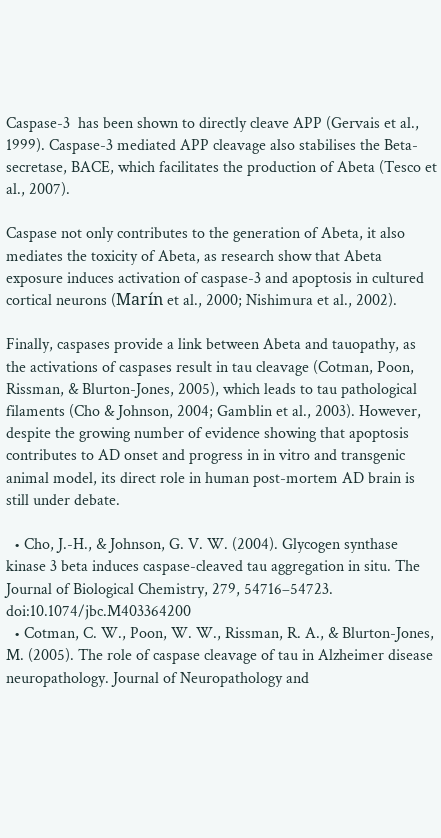Caspase-3  has been shown to directly cleave APP (Gervais et al., 1999). Caspase-3 mediated APP cleavage also stabilises the Beta-secretase, BACE, which facilitates the production of Abeta (Tesco et al., 2007).

Caspase not only contributes to the generation of Abeta, it also mediates the toxicity of Abeta, as research show that Abeta exposure induces activation of caspase-3 and apoptosis in cultured cortical neurons (Marín et al., 2000; Nishimura et al., 2002).

Finally, caspases provide a link between Abeta and tauopathy, as the activations of caspases result in tau cleavage (Cotman, Poon, Rissman, & Blurton-Jones, 2005), which leads to tau pathological filaments (Cho & Johnson, 2004; Gamblin et al., 2003). However, despite the growing number of evidence showing that apoptosis contributes to AD onset and progress in in vitro and transgenic animal model, its direct role in human post-mortem AD brain is still under debate.

  • Cho, J.-H., & Johnson, G. V. W. (2004). Glycogen synthase kinase 3 beta induces caspase-cleaved tau aggregation in situ. The Journal of Biological Chemistry, 279, 54716–54723. doi:10.1074/jbc.M403364200
  • Cotman, C. W., Poon, W. W., Rissman, R. A., & Blurton-Jones, M. (2005). The role of caspase cleavage of tau in Alzheimer disease neuropathology. Journal of Neuropathology and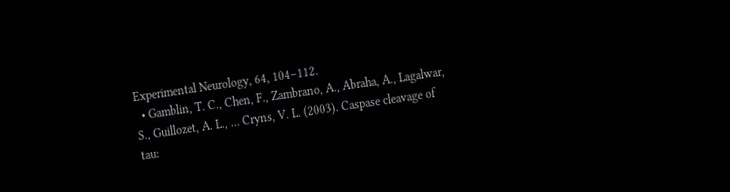Experimental Neurology, 64, 104–112.
  • Gamblin, T. C., Chen, F., Zambrano, A., Abraha, A., Lagalwar, S., Guillozet, A. L., … Cryns, V. L. (2003). Caspase cleavage of tau: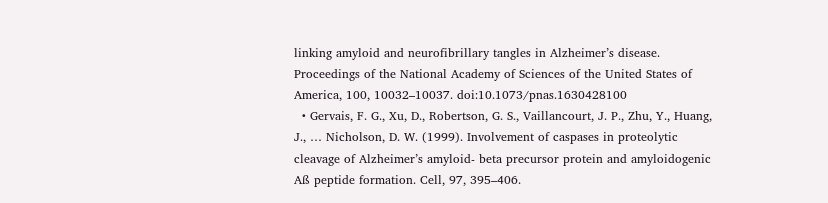linking amyloid and neurofibrillary tangles in Alzheimer’s disease. Proceedings of the National Academy of Sciences of the United States of America, 100, 10032–10037. doi:10.1073/pnas.1630428100
  • Gervais, F. G., Xu, D., Robertson, G. S., Vaillancourt, J. P., Zhu, Y., Huang, J., … Nicholson, D. W. (1999). Involvement of caspases in proteolytic cleavage of Alzheimer’s amyloid- beta precursor protein and amyloidogenic Aß peptide formation. Cell, 97, 395–406.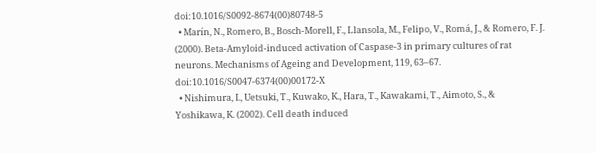doi:10.1016/S0092-8674(00)80748-5
  • Marín, N., Romero, B., Bosch-Morell, F., Llansola, M., Felipo, V., Romá, J., & Romero, F. J. (2000). Beta-Amyloid-induced activation of Caspase-3 in primary cultures of rat neurons. Mechanisms of Ageing and Development, 119, 63–67. doi:10.1016/S0047-6374(00)00172-X
  • Nishimura, I., Uetsuki, T., Kuwako, K., Hara, T., Kawakami, T., Aimoto, S., & Yoshikawa, K. (2002). Cell death induced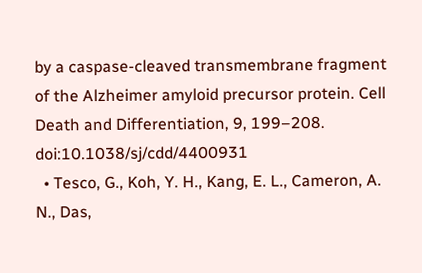by a caspase-cleaved transmembrane fragment of the Alzheimer amyloid precursor protein. Cell Death and Differentiation, 9, 199–208. doi:10.1038/sj/cdd/4400931
  • Tesco, G., Koh, Y. H., Kang, E. L., Cameron, A. N., Das,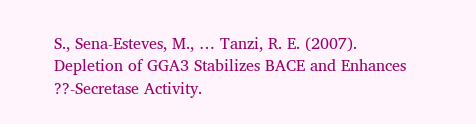S., Sena-Esteves, M., … Tanzi, R. E. (2007). Depletion of GGA3 Stabilizes BACE and Enhances ??-Secretase Activity.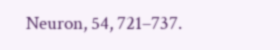Neuron, 54, 721–737.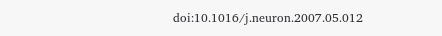doi:10.1016/j.neuron.2007.05.012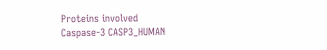Proteins involved
Caspase-3 CASP3_HUMAN